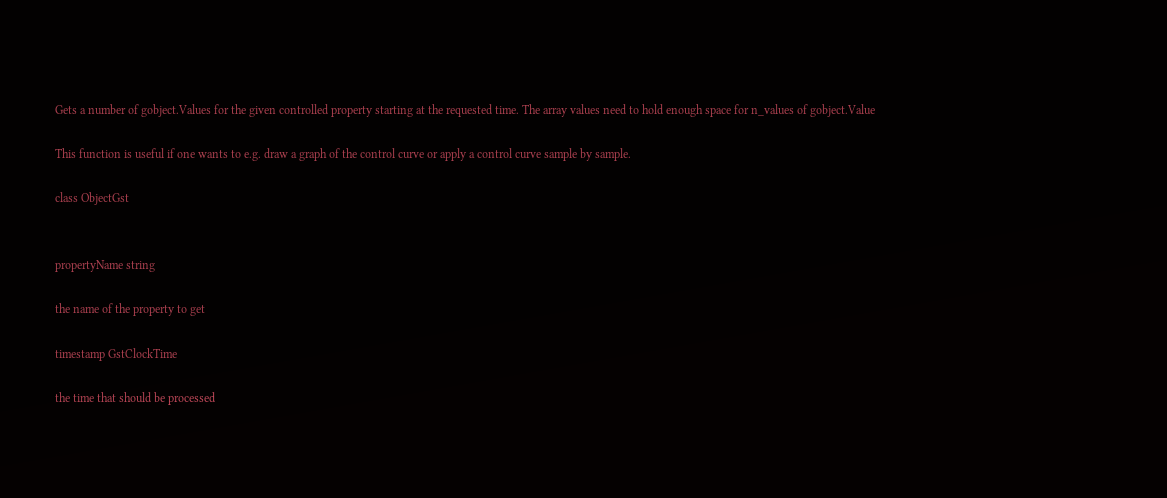Gets a number of gobject.Values for the given controlled property starting at the requested time. The array values need to hold enough space for n_values of gobject.Value

This function is useful if one wants to e.g. draw a graph of the control curve or apply a control curve sample by sample.

class ObjectGst


propertyName string

the name of the property to get

timestamp GstClockTime

the time that should be processed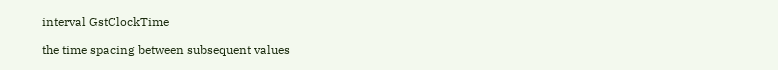interval GstClockTime

the time spacing between subsequent values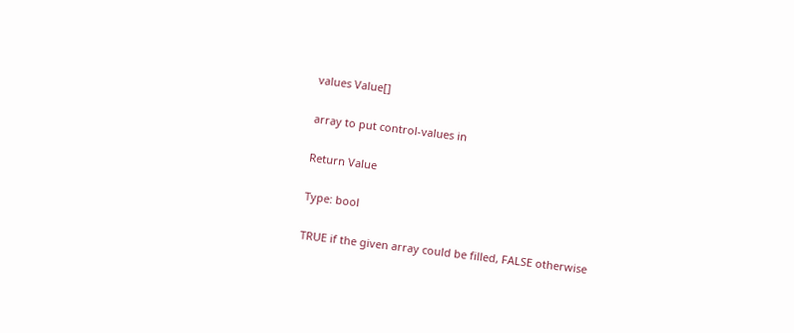values Value[]

array to put control-values in

Return Value

Type: bool

TRUE if the given array could be filled, FALSE otherwise